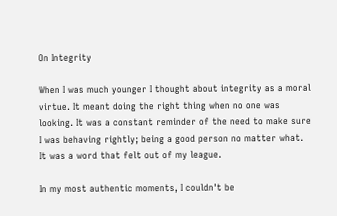On Integrity

When I was much younger I thought about integrity as a moral virtue. It meant doing the right thing when no one was looking. It was a constant reminder of the need to make sure I was behaving rightly; being a good person no matter what. It was a word that felt out of my league.

In my most authentic moments, I couldn't be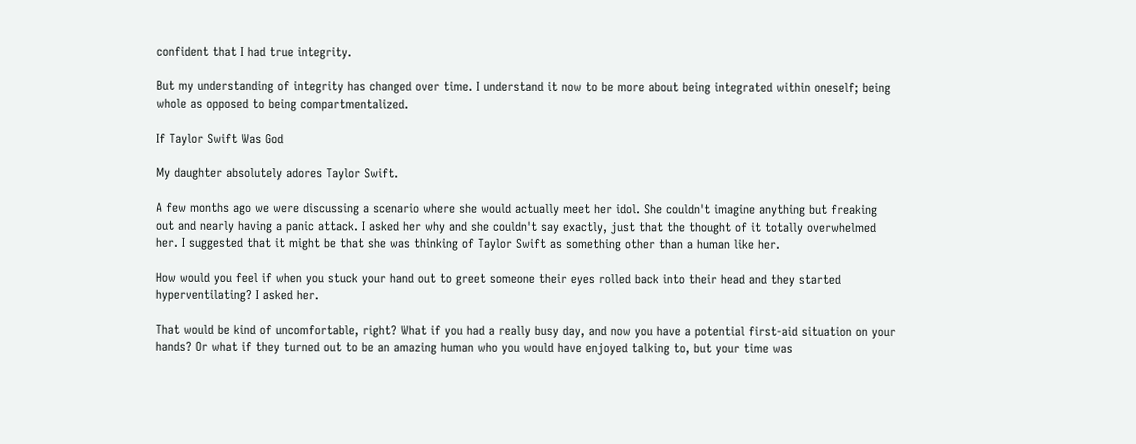confident that I had true integrity.

But my understanding of integrity has changed over time. I understand it now to be more about being integrated within oneself; being whole as opposed to being compartmentalized.

If Taylor Swift Was God

My daughter absolutely adores Taylor Swift.

A few months ago we were discussing a scenario where she would actually meet her idol. She couldn't imagine anything but freaking out and nearly having a panic attack. I asked her why and she couldn't say exactly, just that the thought of it totally overwhelmed her. I suggested that it might be that she was thinking of Taylor Swift as something other than a human like her.

How would you feel if when you stuck your hand out to greet someone their eyes rolled back into their head and they started hyperventilating? I asked her.

That would be kind of uncomfortable, right? What if you had a really busy day, and now you have a potential first-aid situation on your hands? Or what if they turned out to be an amazing human who you would have enjoyed talking to, but your time was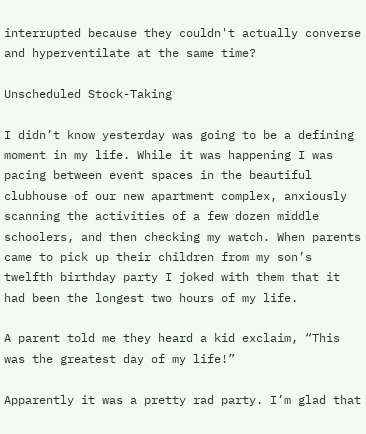interrupted because they couldn't actually converse and hyperventilate at the same time?

Unscheduled Stock-Taking

I didn’t know yesterday was going to be a defining moment in my life. While it was happening I was pacing between event spaces in the beautiful clubhouse of our new apartment complex, anxiously scanning the activities of a few dozen middle schoolers, and then checking my watch. When parents came to pick up their children from my son’s twelfth birthday party I joked with them that it had been the longest two hours of my life.

A parent told me they heard a kid exclaim, “This was the greatest day of my life!”

Apparently it was a pretty rad party. I’m glad that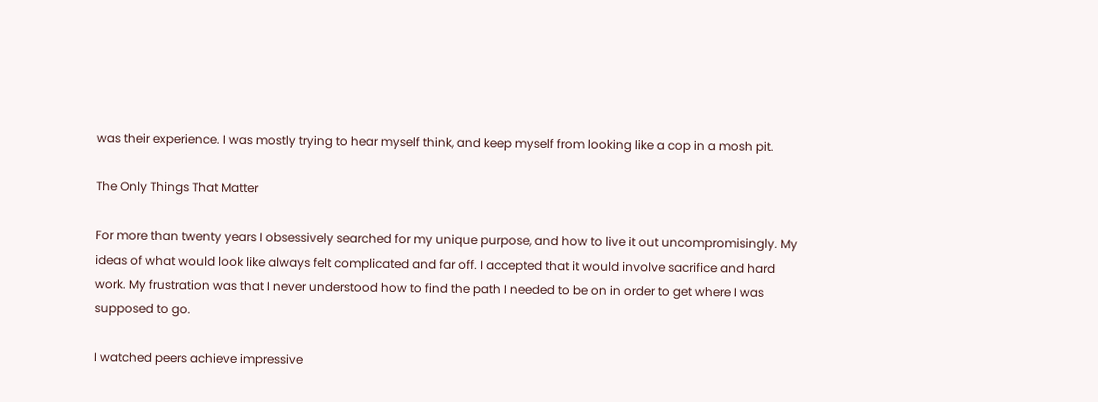was their experience. I was mostly trying to hear myself think, and keep myself from looking like a cop in a mosh pit.

The Only Things That Matter

For more than twenty years I obsessively searched for my unique purpose, and how to live it out uncompromisingly. My ideas of what would look like always felt complicated and far off. I accepted that it would involve sacrifice and hard work. My frustration was that I never understood how to find the path I needed to be on in order to get where I was supposed to go.

I watched peers achieve impressive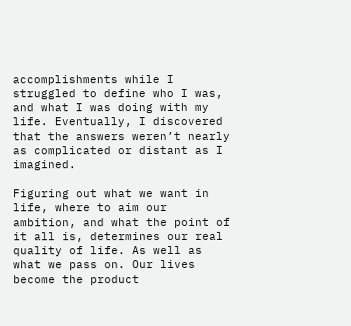accomplishments while I struggled to define who I was, and what I was doing with my life. Eventually, I discovered that the answers weren’t nearly as complicated or distant as I imagined.

Figuring out what we want in life, where to aim our ambition, and what the point of it all is, determines our real quality of life. As well as what we pass on. Our lives become the product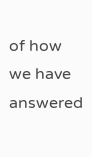of how we have answered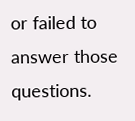or failed to answer those questions.